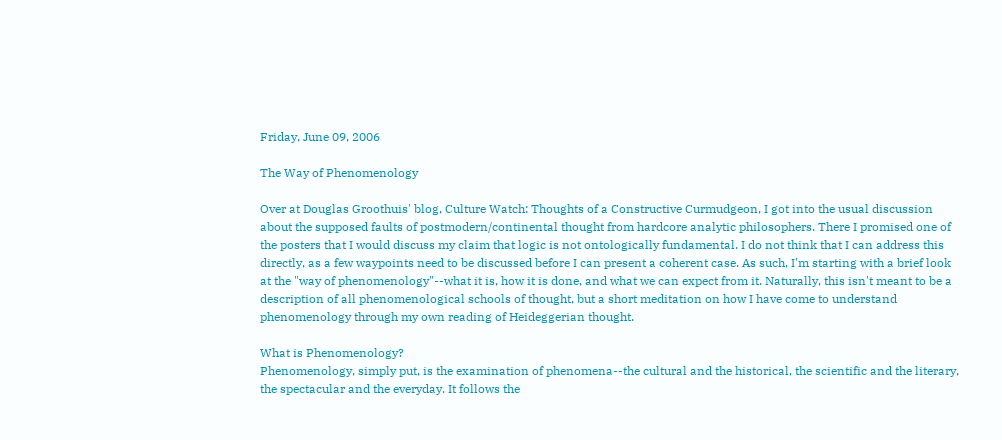Friday, June 09, 2006

The Way of Phenomenology

Over at Douglas Groothuis' blog, Culture Watch: Thoughts of a Constructive Curmudgeon, I got into the usual discussion about the supposed faults of postmodern/continental thought from hardcore analytic philosophers. There I promised one of the posters that I would discuss my claim that logic is not ontologically fundamental. I do not think that I can address this directly, as a few waypoints need to be discussed before I can present a coherent case. As such, I'm starting with a brief look at the "way of phenomenology"--what it is, how it is done, and what we can expect from it. Naturally, this isn't meant to be a description of all phenomenological schools of thought, but a short meditation on how I have come to understand phenomenology through my own reading of Heideggerian thought.

What is Phenomenology?
Phenomenology, simply put, is the examination of phenomena--the cultural and the historical, the scientific and the literary, the spectacular and the everyday. It follows the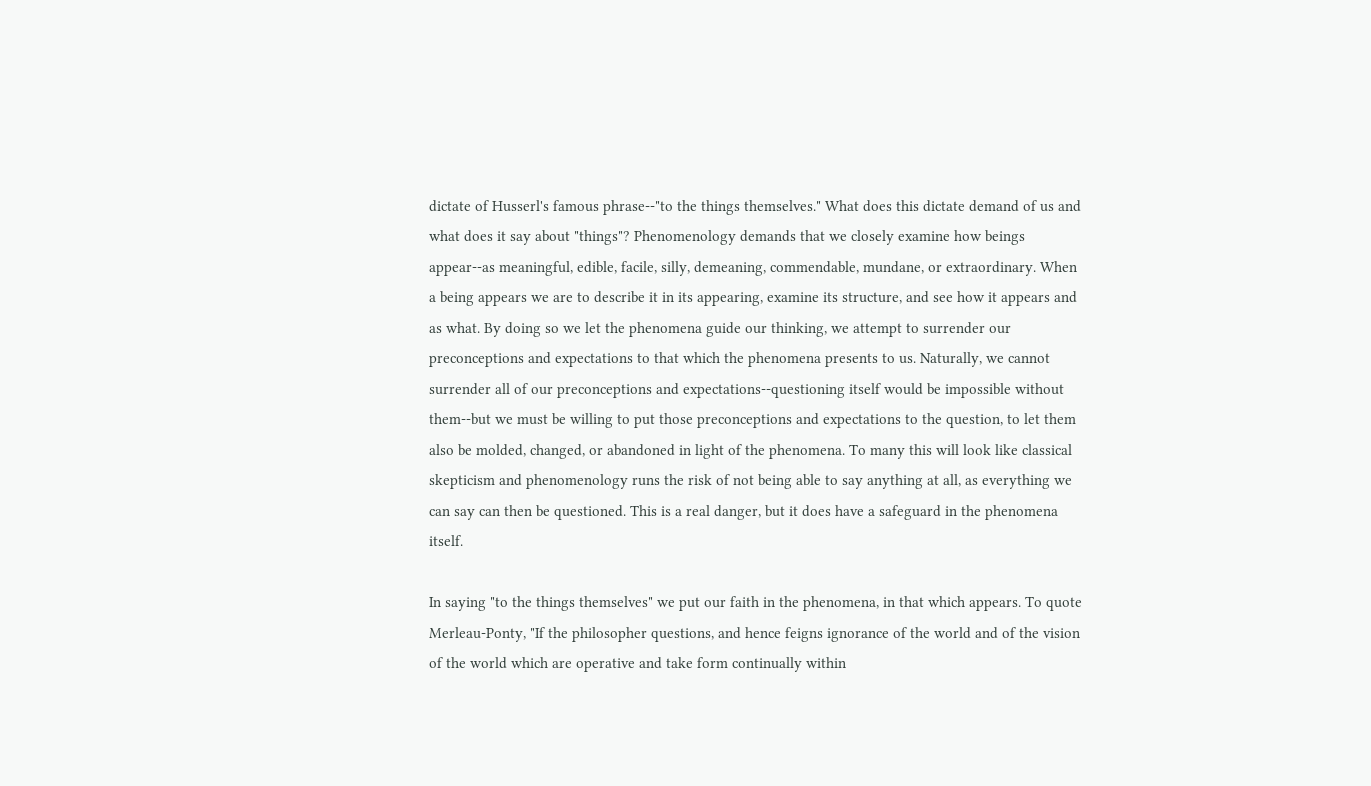dictate of Husserl's famous phrase--"to the things themselves." What does this dictate demand of us and what does it say about "things"? Phenomenology demands that we closely examine how beings appear--as meaningful, edible, facile, silly, demeaning, commendable, mundane, or extraordinary. When a being appears we are to describe it in its appearing, examine its structure, and see how it appears and as what. By doing so we let the phenomena guide our thinking, we attempt to surrender our preconceptions and expectations to that which the phenomena presents to us. Naturally, we cannot surrender all of our preconceptions and expectations--questioning itself would be impossible without them--but we must be willing to put those preconceptions and expectations to the question, to let them also be molded, changed, or abandoned in light of the phenomena. To many this will look like classical skepticism and phenomenology runs the risk of not being able to say anything at all, as everything we can say can then be questioned. This is a real danger, but it does have a safeguard in the phenomena itself.

In saying "to the things themselves" we put our faith in the phenomena, in that which appears. To quote Merleau-Ponty, "If the philosopher questions, and hence feigns ignorance of the world and of the vision of the world which are operative and take form continually within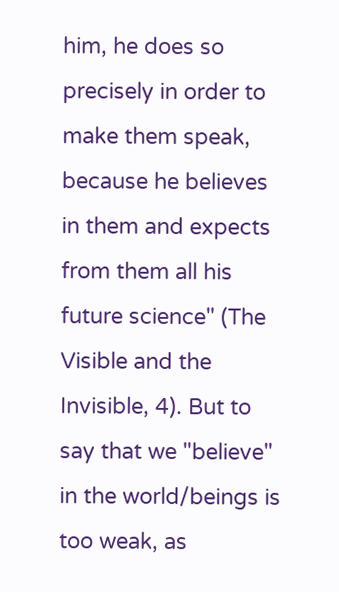him, he does so precisely in order to make them speak, because he believes in them and expects from them all his future science" (The Visible and the Invisible, 4). But to say that we "believe" in the world/beings is too weak, as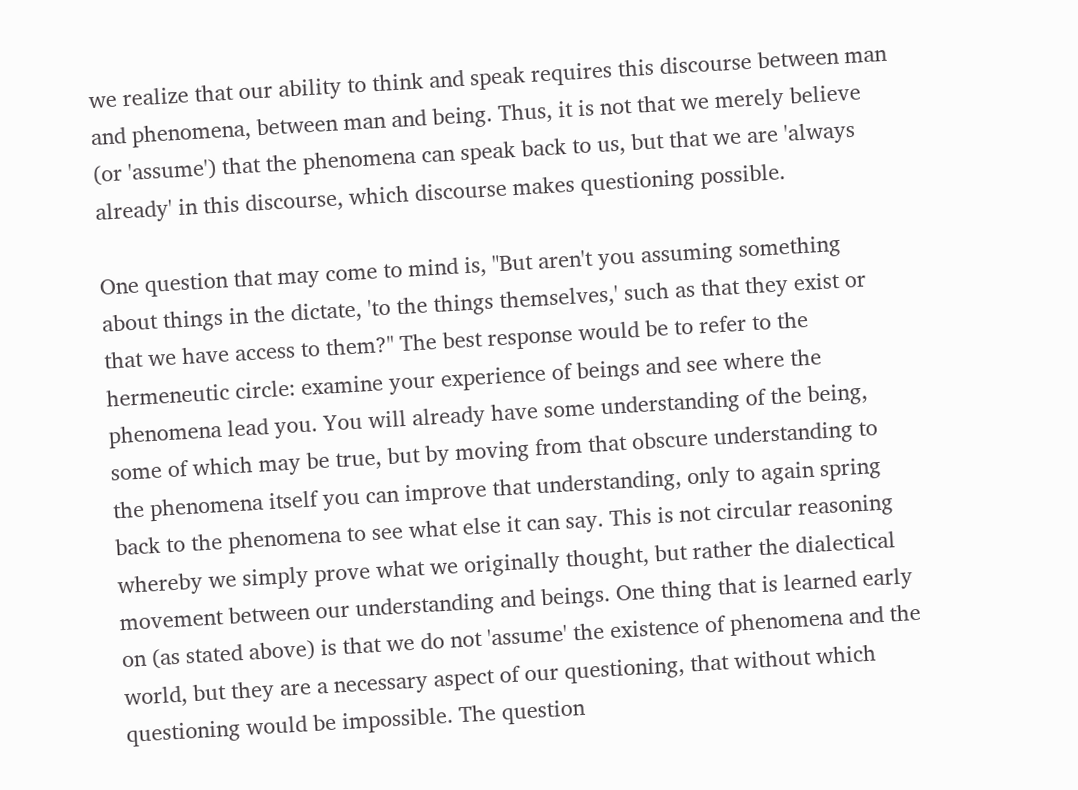we realize that our ability to think and speak requires this discourse between man and phenomena, between man and being. Thus, it is not that we merely believe (or 'assume') that the phenomena can speak back to us, but that we are 'always already' in this discourse, which discourse makes questioning possible.

One question that may come to mind is, "But aren't you assuming something about things in the dictate, 'to the things themselves,' such as that they exist or that we have access to them?" The best response would be to refer to the hermeneutic circle: examine your experience of beings and see where the phenomena lead you. You will already have some understanding of the being, some of which may be true, but by moving from that obscure understanding to the phenomena itself you can improve that understanding, only to again spring back to the phenomena to see what else it can say. This is not circular reasoning whereby we simply prove what we originally thought, but rather the dialectical movement between our understanding and beings. One thing that is learned early on (as stated above) is that we do not 'assume' the existence of phenomena and the world, but they are a necessary aspect of our questioning, that without which questioning would be impossible. The question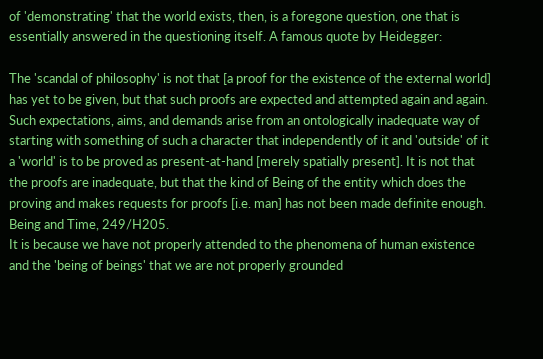of 'demonstrating' that the world exists, then, is a foregone question, one that is essentially answered in the questioning itself. A famous quote by Heidegger:

The 'scandal of philosophy' is not that [a proof for the existence of the external world] has yet to be given, but that such proofs are expected and attempted again and again. Such expectations, aims, and demands arise from an ontologically inadequate way of starting with something of such a character that independently of it and 'outside' of it a 'world' is to be proved as present-at-hand [merely spatially present]. It is not that the proofs are inadequate, but that the kind of Being of the entity which does the proving and makes requests for proofs [i.e. man] has not been made definite enough.
Being and Time, 249/H205.
It is because we have not properly attended to the phenomena of human existence and the 'being of beings' that we are not properly grounded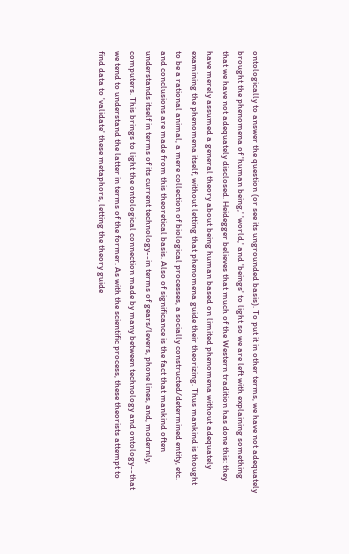ontologically to answer the question (or see its ungrounded basis). To put it in other terms, we have not adequately brought the phenomena of 'human being,' 'world,' and 'beings' to light so we are left with explaining something that we have not adequately disclosed. Heidegger believes that much of the Western tradition has done this: they have merely assumed a general theory about being human based on limited phenomena without adequately examining the phenomena itself, without letting that phenomena guide their theorizing. Thus mankind is thought to be a rational animal, a mere collection of biological processes, a socially constructed/determined entity, etc. and conclusions are made from this theoretical basis. Also of significance is the fact that mankind often understands itself in terms of its current technology--in terms of gears/levers, phone lines, and, modernly, computers. This brings to light the ontological connection made by many between technology and ontology--that we tend to understand the latter in terms of the former. As with the scientific process, these theorists attempt to find data to 'validate' these metaphors, letting the theory guide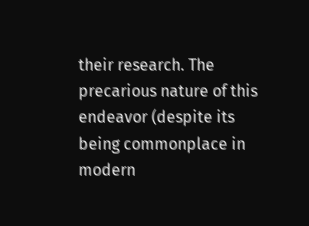their research. The precarious nature of this endeavor (despite its being commonplace in modern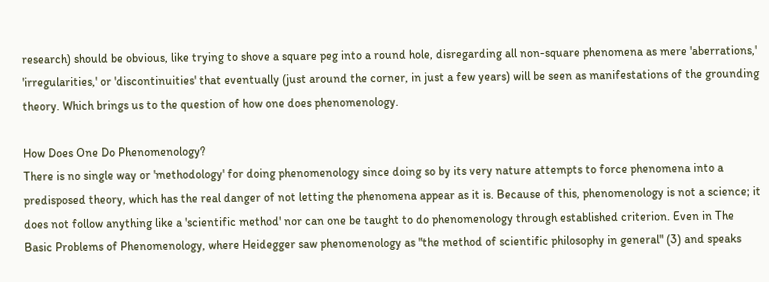research) should be obvious, like trying to shove a square peg into a round hole, disregarding all non-square phenomena as mere 'aberrations,' 'irregularities,' or 'discontinuities' that eventually (just around the corner, in just a few years) will be seen as manifestations of the grounding theory. Which brings us to the question of how one does phenomenology.

How Does One Do Phenomenology?
There is no single way or 'methodology' for doing phenomenology since doing so by its very nature attempts to force phenomena into a predisposed theory, which has the real danger of not letting the phenomena appear as it is. Because of this, phenomenology is not a science; it does not follow anything like a 'scientific method' nor can one be taught to do phenomenology through established criterion. Even in The Basic Problems of Phenomenology, where Heidegger saw phenomenology as "the method of scientific philosophy in general" (3) and speaks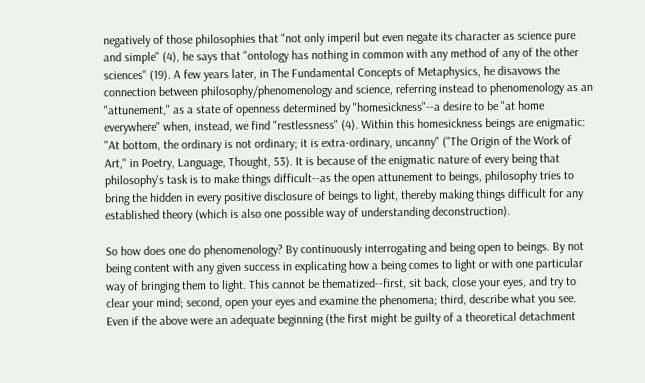negatively of those philosophies that "not only imperil but even negate its character as science pure and simple" (4), he says that "ontology has nothing in common with any method of any of the other sciences" (19). A few years later, in The Fundamental Concepts of Metaphysics, he disavows the connection between philosophy/phenomenology and science, referring instead to phenomenology as an "attunement," as a state of openness determined by "homesickness"--a desire to be "at home everywhere" when, instead, we find "restlessness" (4). Within this homesickness beings are enigmatic: "At bottom, the ordinary is not ordinary; it is extra-ordinary, uncanny" ("The Origin of the Work of Art," in Poetry, Language, Thought, 53). It is because of the enigmatic nature of every being that philosophy's task is to make things difficult--as the open attunement to beings, philosophy tries to bring the hidden in every positive disclosure of beings to light, thereby making things difficult for any established theory (which is also one possible way of understanding deconstruction).

So how does one do phenomenology? By continuously interrogating and being open to beings. By not being content with any given success in explicating how a being comes to light or with one particular way of bringing them to light. This cannot be thematized--first, sit back, close your eyes, and try to clear your mind; second, open your eyes and examine the phenomena; third, describe what you see. Even if the above were an adequate beginning (the first might be guilty of a theoretical detachment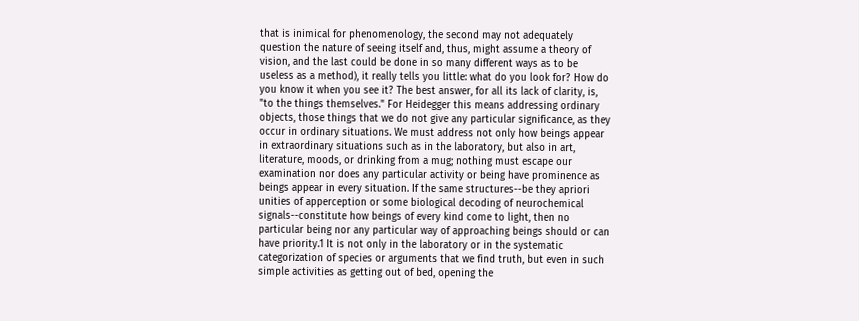that is inimical for phenomenology, the second may not adequately question the nature of seeing itself and, thus, might assume a theory of vision, and the last could be done in so many different ways as to be useless as a method), it really tells you little: what do you look for? How do you know it when you see it? The best answer, for all its lack of clarity, is, "to the things themselves." For Heidegger this means addressing ordinary objects, those things that we do not give any particular significance, as they occur in ordinary situations. We must address not only how beings appear in extraordinary situations such as in the laboratory, but also in art, literature, moods, or drinking from a mug; nothing must escape our examination nor does any particular activity or being have prominence as beings appear in every situation. If the same structures--be they apriori unities of apperception or some biological decoding of neurochemical signals--constitute how beings of every kind come to light, then no particular being nor any particular way of approaching beings should or can have priority.1 It is not only in the laboratory or in the systematic categorization of species or arguments that we find truth, but even in such simple activities as getting out of bed, opening the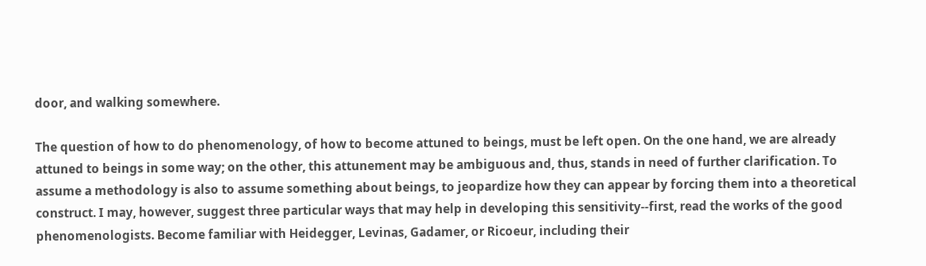door, and walking somewhere.

The question of how to do phenomenology, of how to become attuned to beings, must be left open. On the one hand, we are already attuned to beings in some way; on the other, this attunement may be ambiguous and, thus, stands in need of further clarification. To assume a methodology is also to assume something about beings, to jeopardize how they can appear by forcing them into a theoretical construct. I may, however, suggest three particular ways that may help in developing this sensitivity--first, read the works of the good phenomenologists. Become familiar with Heidegger, Levinas, Gadamer, or Ricoeur, including their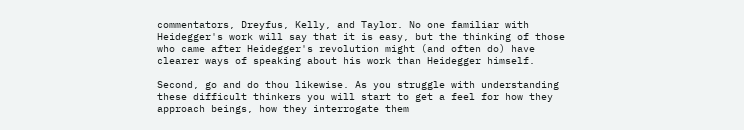commentators, Dreyfus, Kelly, and Taylor. No one familiar with Heidegger's work will say that it is easy, but the thinking of those who came after Heidegger's revolution might (and often do) have clearer ways of speaking about his work than Heidegger himself.

Second, go and do thou likewise. As you struggle with understanding these difficult thinkers you will start to get a feel for how they approach beings, how they interrogate them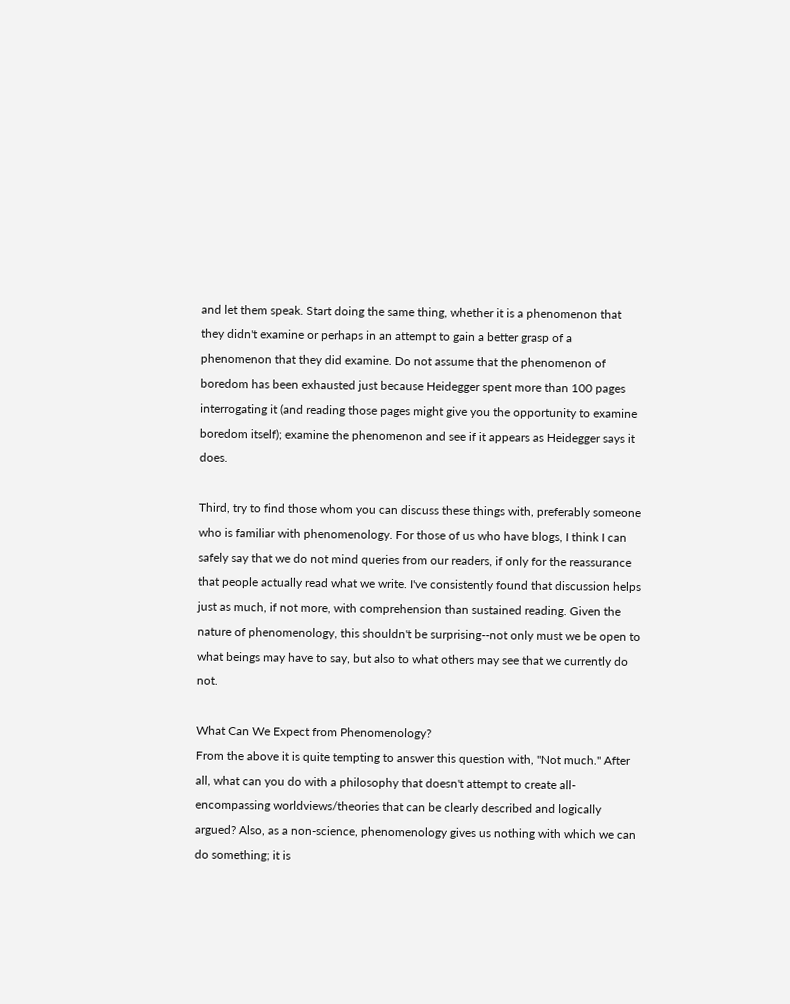and let them speak. Start doing the same thing, whether it is a phenomenon that they didn't examine or perhaps in an attempt to gain a better grasp of a phenomenon that they did examine. Do not assume that the phenomenon of boredom has been exhausted just because Heidegger spent more than 100 pages interrogating it (and reading those pages might give you the opportunity to examine boredom itself); examine the phenomenon and see if it appears as Heidegger says it does.

Third, try to find those whom you can discuss these things with, preferably someone who is familiar with phenomenology. For those of us who have blogs, I think I can safely say that we do not mind queries from our readers, if only for the reassurance that people actually read what we write. I've consistently found that discussion helps just as much, if not more, with comprehension than sustained reading. Given the nature of phenomenology, this shouldn't be surprising--not only must we be open to what beings may have to say, but also to what others may see that we currently do not.

What Can We Expect from Phenomenology?
From the above it is quite tempting to answer this question with, "Not much." After all, what can you do with a philosophy that doesn't attempt to create all-encompassing worldviews/theories that can be clearly described and logically argued? Also, as a non-science, phenomenology gives us nothing with which we can do something; it is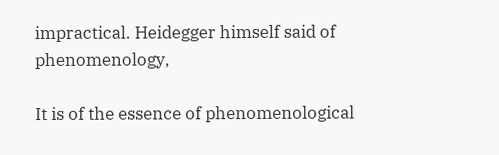impractical. Heidegger himself said of phenomenology,

It is of the essence of phenomenological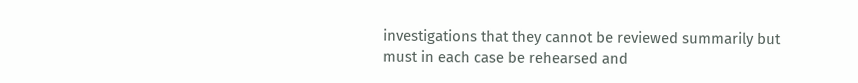investigations that they cannot be reviewed summarily but must in each case be rehearsed and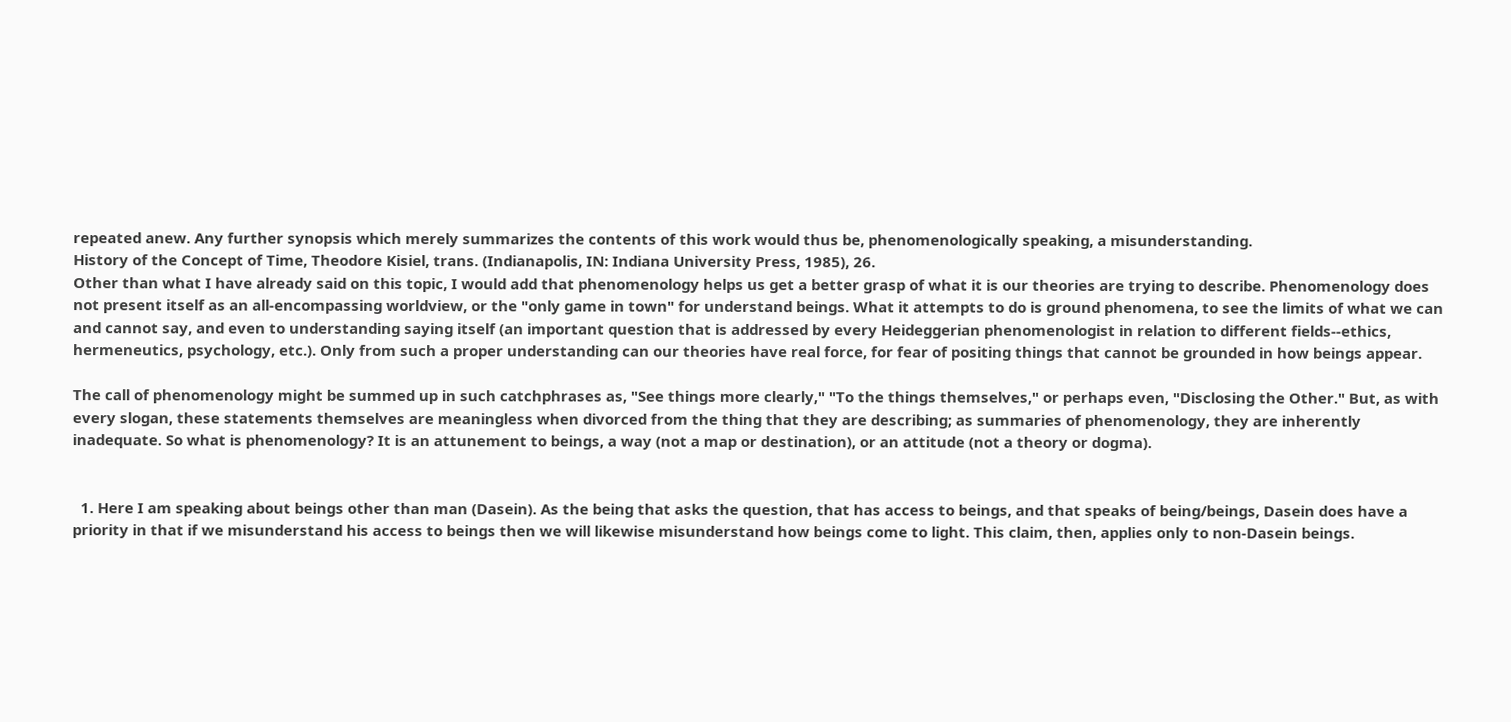repeated anew. Any further synopsis which merely summarizes the contents of this work would thus be, phenomenologically speaking, a misunderstanding.
History of the Concept of Time, Theodore Kisiel, trans. (Indianapolis, IN: Indiana University Press, 1985), 26.
Other than what I have already said on this topic, I would add that phenomenology helps us get a better grasp of what it is our theories are trying to describe. Phenomenology does not present itself as an all-encompassing worldview, or the "only game in town" for understand beings. What it attempts to do is ground phenomena, to see the limits of what we can and cannot say, and even to understanding saying itself (an important question that is addressed by every Heideggerian phenomenologist in relation to different fields--ethics, hermeneutics, psychology, etc.). Only from such a proper understanding can our theories have real force, for fear of positing things that cannot be grounded in how beings appear.

The call of phenomenology might be summed up in such catchphrases as, "See things more clearly," "To the things themselves," or perhaps even, "Disclosing the Other." But, as with every slogan, these statements themselves are meaningless when divorced from the thing that they are describing; as summaries of phenomenology, they are inherently inadequate. So what is phenomenology? It is an attunement to beings, a way (not a map or destination), or an attitude (not a theory or dogma).


  1. Here I am speaking about beings other than man (Dasein). As the being that asks the question, that has access to beings, and that speaks of being/beings, Dasein does have a priority in that if we misunderstand his access to beings then we will likewise misunderstand how beings come to light. This claim, then, applies only to non-Dasein beings.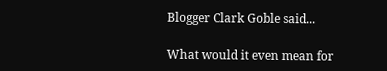Blogger Clark Goble said...

What would it even mean for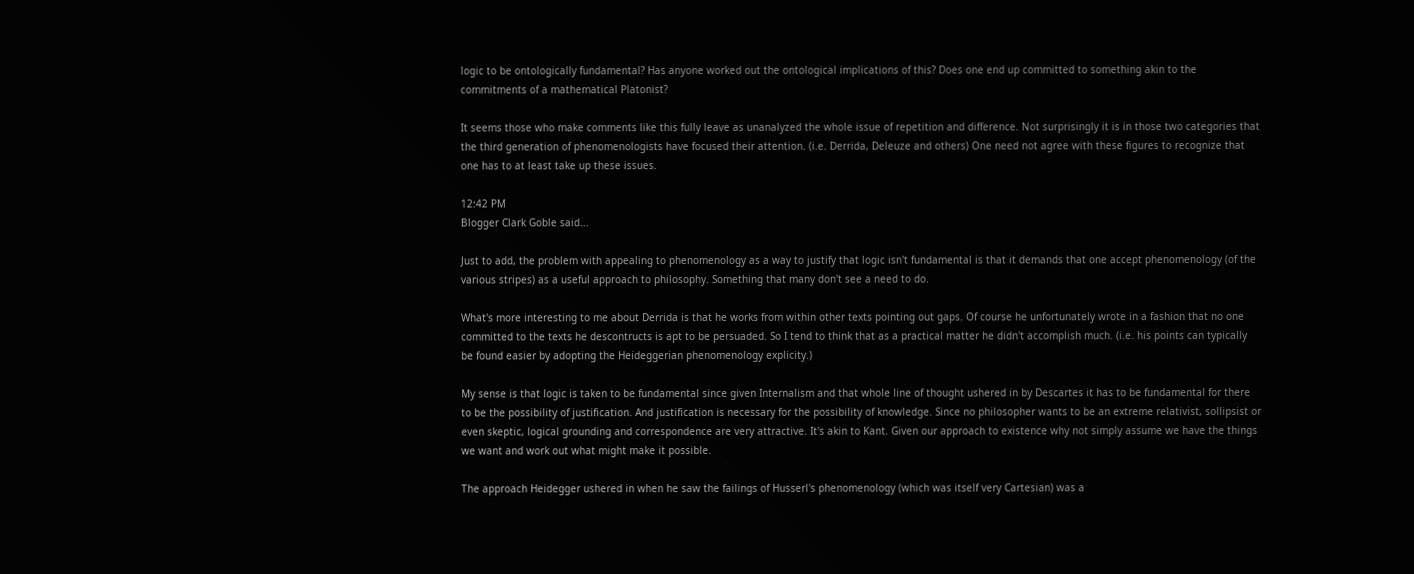logic to be ontologically fundamental? Has anyone worked out the ontological implications of this? Does one end up committed to something akin to the commitments of a mathematical Platonist?

It seems those who make comments like this fully leave as unanalyzed the whole issue of repetition and difference. Not surprisingly it is in those two categories that the third generation of phenomenologists have focused their attention. (i.e. Derrida, Deleuze and others) One need not agree with these figures to recognize that one has to at least take up these issues.

12:42 PM
Blogger Clark Goble said...

Just to add, the problem with appealing to phenomenology as a way to justify that logic isn't fundamental is that it demands that one accept phenomenology (of the various stripes) as a useful approach to philosophy. Something that many don't see a need to do.

What's more interesting to me about Derrida is that he works from within other texts pointing out gaps. Of course he unfortunately wrote in a fashion that no one committed to the texts he descontructs is apt to be persuaded. So I tend to think that as a practical matter he didn't accomplish much. (i.e. his points can typically be found easier by adopting the Heideggerian phenomenology explicity.)

My sense is that logic is taken to be fundamental since given Internalism and that whole line of thought ushered in by Descartes it has to be fundamental for there to be the possibility of justification. And justification is necessary for the possibility of knowledge. Since no philosopher wants to be an extreme relativist, sollipsist or even skeptic, logical grounding and correspondence are very attractive. It's akin to Kant. Given our approach to existence why not simply assume we have the things we want and work out what might make it possible.

The approach Heidegger ushered in when he saw the failings of Husserl's phenomenology (which was itself very Cartesian) was a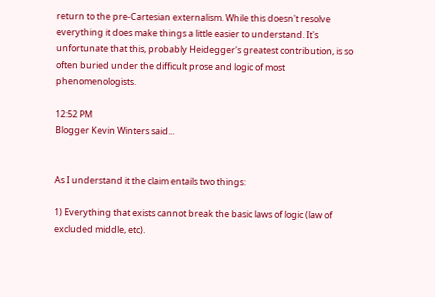return to the pre-Cartesian externalism. While this doesn't resolve everything it does make things a little easier to understand. It's unfortunate that this, probably Heidegger's greatest contribution, is so often buried under the difficult prose and logic of most phenomenologists.

12:52 PM
Blogger Kevin Winters said...


As I understand it the claim entails two things:

1) Everything that exists cannot break the basic laws of logic (law of excluded middle, etc).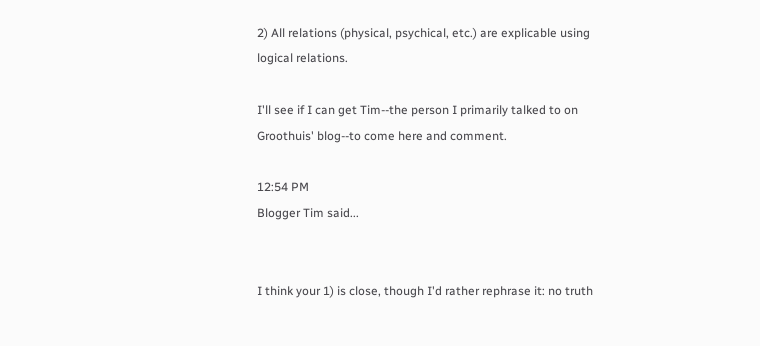2) All relations (physical, psychical, etc.) are explicable using logical relations.

I'll see if I can get Tim--the person I primarily talked to on Groothuis' blog--to come here and comment.

12:54 PM
Blogger Tim said...


I think your 1) is close, though I'd rather rephrase it: no truth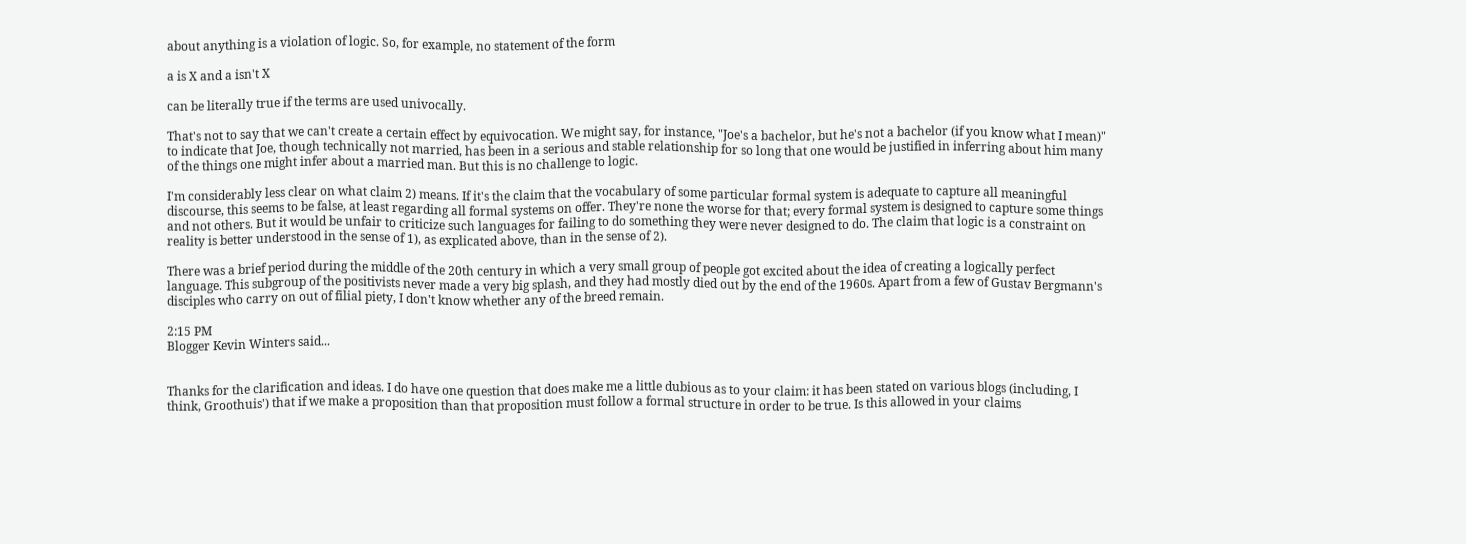about anything is a violation of logic. So, for example, no statement of the form

a is X and a isn't X

can be literally true if the terms are used univocally.

That's not to say that we can't create a certain effect by equivocation. We might say, for instance, "Joe's a bachelor, but he's not a bachelor (if you know what I mean)" to indicate that Joe, though technically not married, has been in a serious and stable relationship for so long that one would be justified in inferring about him many of the things one might infer about a married man. But this is no challenge to logic.

I'm considerably less clear on what claim 2) means. If it's the claim that the vocabulary of some particular formal system is adequate to capture all meaningful discourse, this seems to be false, at least regarding all formal systems on offer. They're none the worse for that; every formal system is designed to capture some things and not others. But it would be unfair to criticize such languages for failing to do something they were never designed to do. The claim that logic is a constraint on reality is better understood in the sense of 1), as explicated above, than in the sense of 2).

There was a brief period during the middle of the 20th century in which a very small group of people got excited about the idea of creating a logically perfect language. This subgroup of the positivists never made a very big splash, and they had mostly died out by the end of the 1960s. Apart from a few of Gustav Bergmann's disciples who carry on out of filial piety, I don't know whether any of the breed remain.

2:15 PM
Blogger Kevin Winters said...


Thanks for the clarification and ideas. I do have one question that does make me a little dubious as to your claim: it has been stated on various blogs (including, I think, Groothuis') that if we make a proposition than that proposition must follow a formal structure in order to be true. Is this allowed in your claims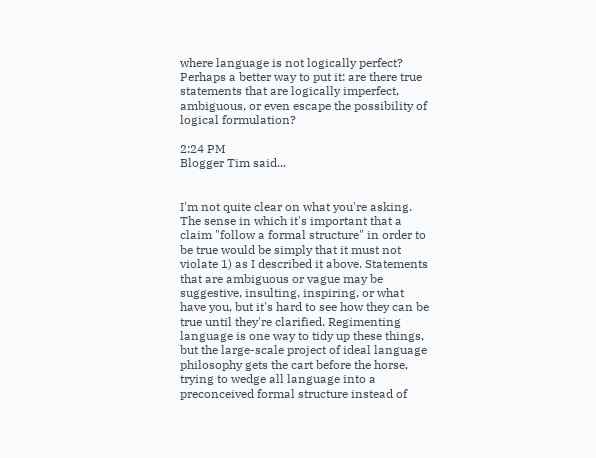where language is not logically perfect? Perhaps a better way to put it: are there true statements that are logically imperfect, ambiguous, or even escape the possibility of logical formulation?

2:24 PM
Blogger Tim said...


I'm not quite clear on what you're asking. The sense in which it's important that a claim "follow a formal structure" in order to be true would be simply that it must not violate 1) as I described it above. Statements that are ambiguous or vague may be suggestive, insulting, inspiring, or what have you, but it's hard to see how they can be true until they're clarified. Regimenting language is one way to tidy up these things, but the large-scale project of ideal language philosophy gets the cart before the horse, trying to wedge all language into a preconceived formal structure instead of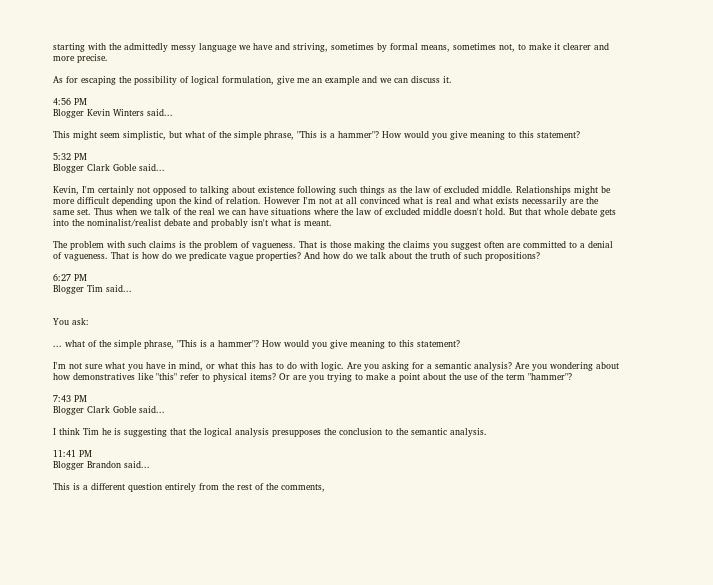starting with the admittedly messy language we have and striving, sometimes by formal means, sometimes not, to make it clearer and more precise.

As for escaping the possibility of logical formulation, give me an example and we can discuss it.

4:56 PM
Blogger Kevin Winters said...

This might seem simplistic, but what of the simple phrase, "This is a hammer"? How would you give meaning to this statement?

5:32 PM
Blogger Clark Goble said...

Kevin, I'm certainly not opposed to talking about existence following such things as the law of excluded middle. Relationships might be more difficult depending upon the kind of relation. However I'm not at all convinced what is real and what exists necessarily are the same set. Thus when we talk of the real we can have situations where the law of excluded middle doesn't hold. But that whole debate gets into the nominalist/realist debate and probably isn't what is meant.

The problem with such claims is the problem of vagueness. That is those making the claims you suggest often are committed to a denial of vagueness. That is how do we predicate vague properties? And how do we talk about the truth of such propositions?

6:27 PM
Blogger Tim said...


You ask:

... what of the simple phrase, "This is a hammer"? How would you give meaning to this statement?

I'm not sure what you have in mind, or what this has to do with logic. Are you asking for a semantic analysis? Are you wondering about how demonstratives like "this" refer to physical items? Or are you trying to make a point about the use of the term "hammer"?

7:43 PM
Blogger Clark Goble said...

I think Tim he is suggesting that the logical analysis presupposes the conclusion to the semantic analysis.

11:41 PM
Blogger Brandon said...

This is a different question entirely from the rest of the comments,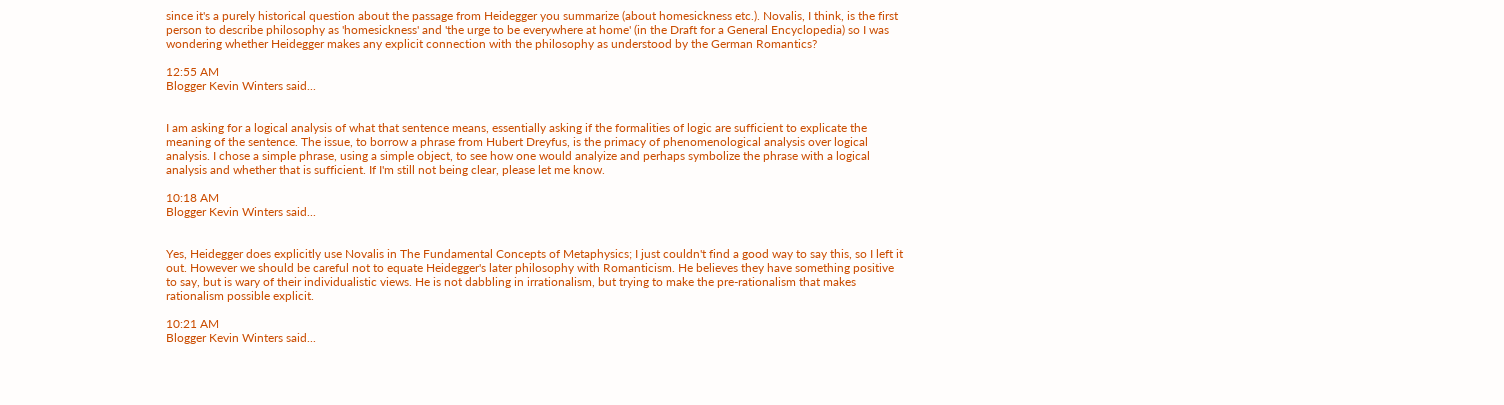since it's a purely historical question about the passage from Heidegger you summarize (about homesickness etc.). Novalis, I think, is the first person to describe philosophy as 'homesickness' and 'the urge to be everywhere at home' (in the Draft for a General Encyclopedia) so I was wondering whether Heidegger makes any explicit connection with the philosophy as understood by the German Romantics?

12:55 AM
Blogger Kevin Winters said...


I am asking for a logical analysis of what that sentence means, essentially asking if the formalities of logic are sufficient to explicate the meaning of the sentence. The issue, to borrow a phrase from Hubert Dreyfus, is the primacy of phenomenological analysis over logical analysis. I chose a simple phrase, using a simple object, to see how one would analyize and perhaps symbolize the phrase with a logical analysis and whether that is sufficient. If I'm still not being clear, please let me know.

10:18 AM
Blogger Kevin Winters said...


Yes, Heidegger does explicitly use Novalis in The Fundamental Concepts of Metaphysics; I just couldn't find a good way to say this, so I left it out. However we should be careful not to equate Heidegger's later philosophy with Romanticism. He believes they have something positive to say, but is wary of their individualistic views. He is not dabbling in irrationalism, but trying to make the pre-rationalism that makes rationalism possible explicit.

10:21 AM
Blogger Kevin Winters said...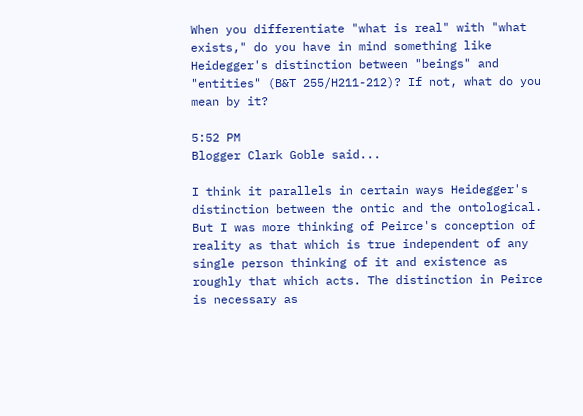When you differentiate "what is real" with "what exists," do you have in mind something like Heidegger's distinction between "beings" and "entities" (B&T 255/H211-212)? If not, what do you mean by it?

5:52 PM
Blogger Clark Goble said...

I think it parallels in certain ways Heidegger's distinction between the ontic and the ontological. But I was more thinking of Peirce's conception of reality as that which is true independent of any single person thinking of it and existence as roughly that which acts. The distinction in Peirce is necessary as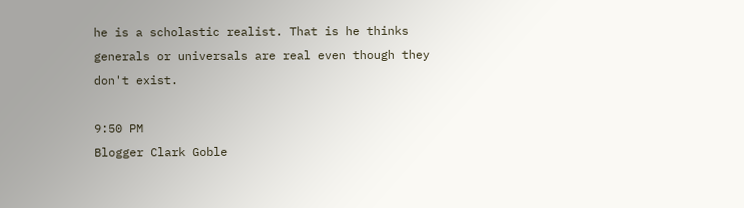he is a scholastic realist. That is he thinks generals or universals are real even though they don't exist.

9:50 PM
Blogger Clark Goble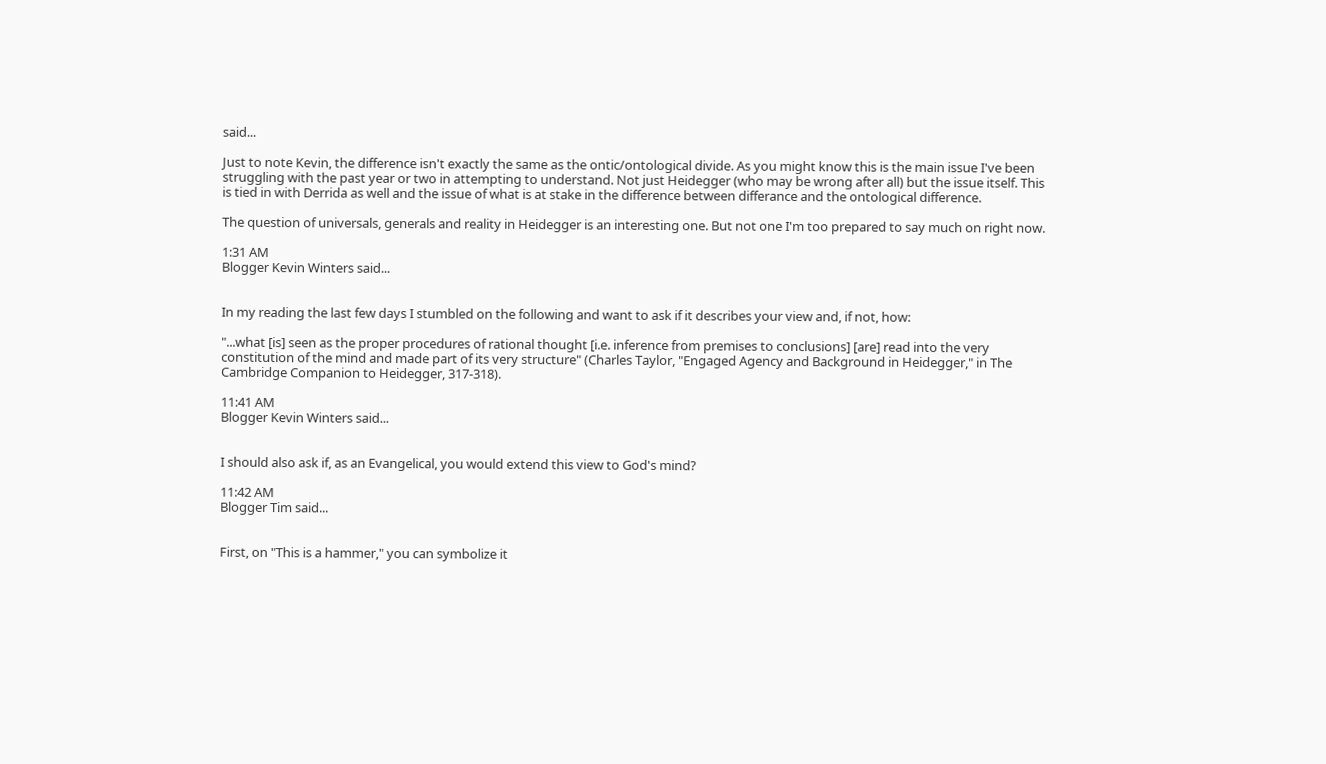said...

Just to note Kevin, the difference isn't exactly the same as the ontic/ontological divide. As you might know this is the main issue I've been struggling with the past year or two in attempting to understand. Not just Heidegger (who may be wrong after all) but the issue itself. This is tied in with Derrida as well and the issue of what is at stake in the difference between differance and the ontological difference.

The question of universals, generals and reality in Heidegger is an interesting one. But not one I'm too prepared to say much on right now.

1:31 AM
Blogger Kevin Winters said...


In my reading the last few days I stumbled on the following and want to ask if it describes your view and, if not, how:

"...what [is] seen as the proper procedures of rational thought [i.e. inference from premises to conclusions] [are] read into the very constitution of the mind and made part of its very structure" (Charles Taylor, "Engaged Agency and Background in Heidegger," in The Cambridge Companion to Heidegger, 317-318).

11:41 AM
Blogger Kevin Winters said...


I should also ask if, as an Evangelical, you would extend this view to God's mind?

11:42 AM
Blogger Tim said...


First, on "This is a hammer," you can symbolize it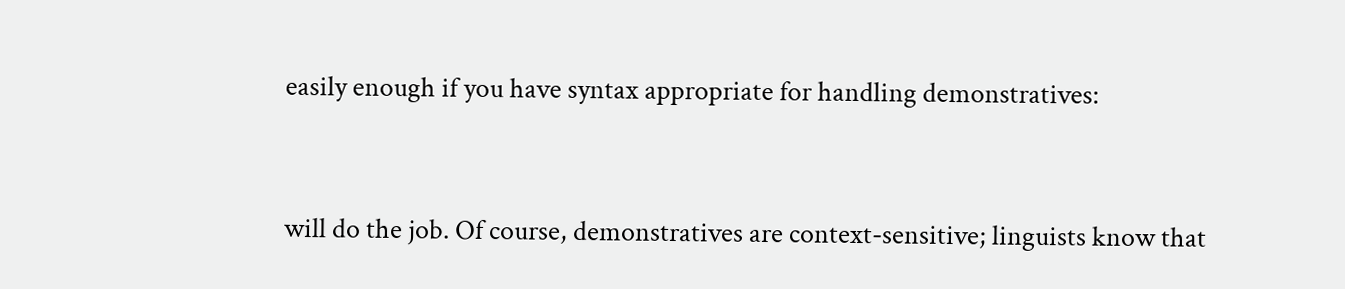easily enough if you have syntax appropriate for handling demonstratives:


will do the job. Of course, demonstratives are context-sensitive; linguists know that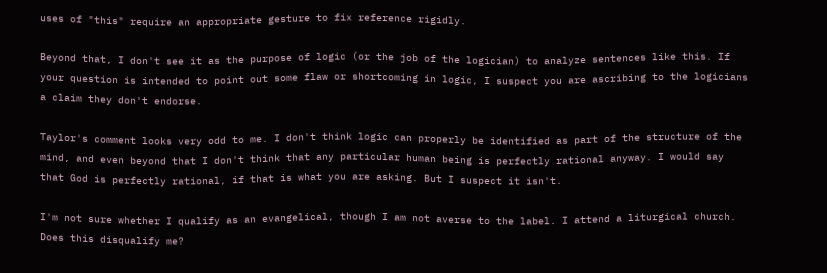uses of "this" require an appropriate gesture to fix reference rigidly.

Beyond that, I don't see it as the purpose of logic (or the job of the logician) to analyze sentences like this. If your question is intended to point out some flaw or shortcoming in logic, I suspect you are ascribing to the logicians a claim they don't endorse.

Taylor's comment looks very odd to me. I don't think logic can properly be identified as part of the structure of the mind, and even beyond that I don't think that any particular human being is perfectly rational anyway. I would say that God is perfectly rational, if that is what you are asking. But I suspect it isn't.

I'm not sure whether I qualify as an evangelical, though I am not averse to the label. I attend a liturgical church. Does this disqualify me?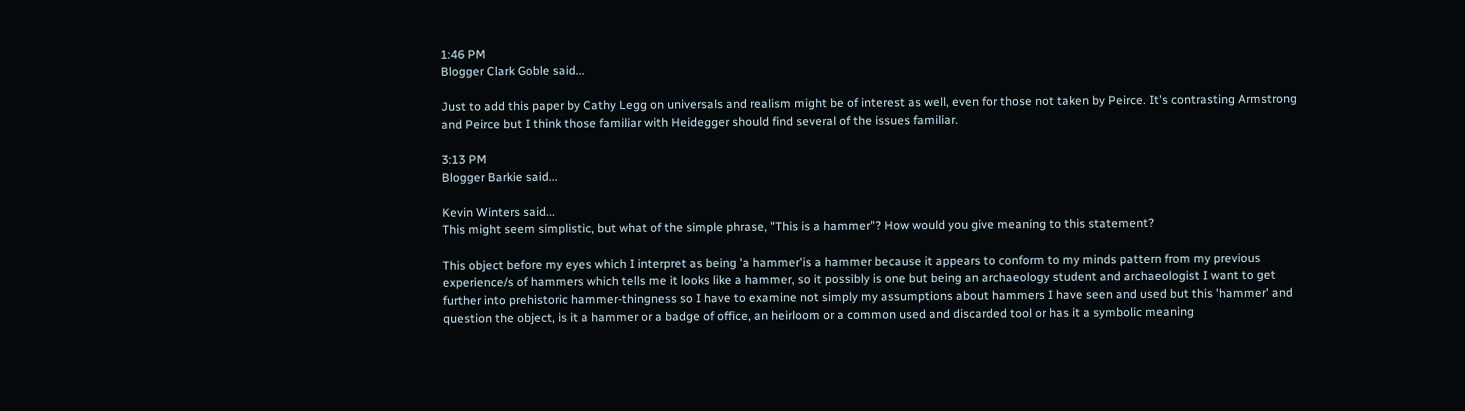1:46 PM
Blogger Clark Goble said...

Just to add this paper by Cathy Legg on universals and realism might be of interest as well, even for those not taken by Peirce. It's contrasting Armstrong and Peirce but I think those familiar with Heidegger should find several of the issues familiar.

3:13 PM
Blogger Barkie said...

Kevin Winters said...
This might seem simplistic, but what of the simple phrase, "This is a hammer"? How would you give meaning to this statement?

This object before my eyes which I interpret as being 'a hammer'is a hammer because it appears to conform to my minds pattern from my previous experience/s of hammers which tells me it looks like a hammer, so it possibly is one but being an archaeology student and archaeologist I want to get further into prehistoric hammer-thingness so I have to examine not simply my assumptions about hammers I have seen and used but this 'hammer' and question the object, is it a hammer or a badge of office, an heirloom or a common used and discarded tool or has it a symbolic meaning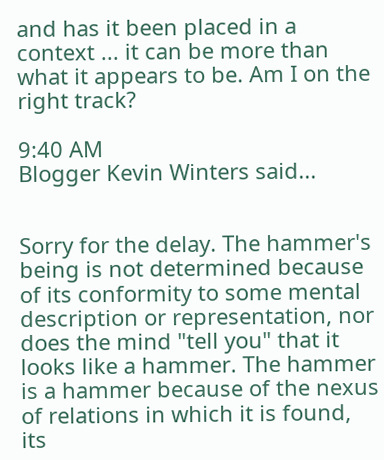and has it been placed in a context ... it can be more than what it appears to be. Am I on the right track?

9:40 AM
Blogger Kevin Winters said...


Sorry for the delay. The hammer's being is not determined because of its conformity to some mental description or representation, nor does the mind "tell you" that it looks like a hammer. The hammer is a hammer because of the nexus of relations in which it is found, its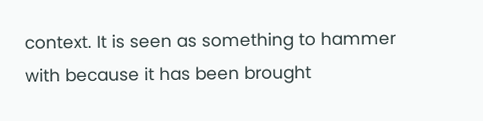context. It is seen as something to hammer with because it has been brought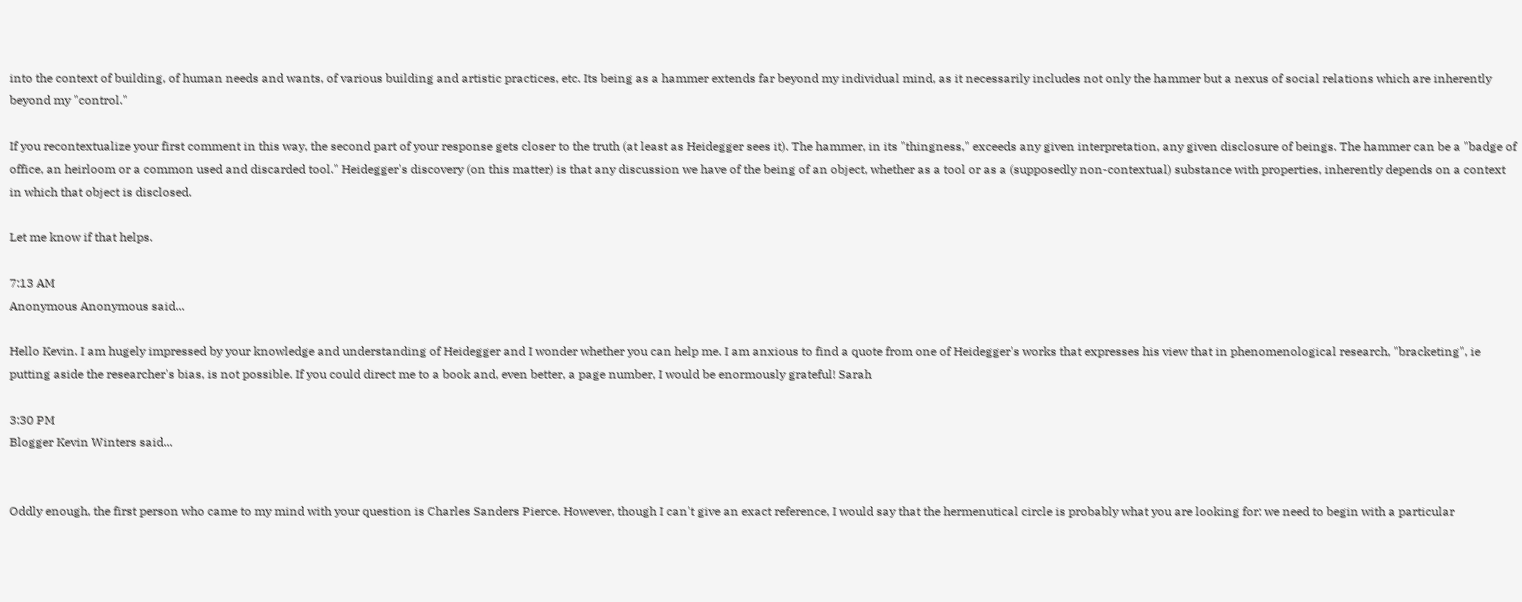into the context of building, of human needs and wants, of various building and artistic practices, etc. Its being as a hammer extends far beyond my individual mind, as it necessarily includes not only the hammer but a nexus of social relations which are inherently beyond my "control."

If you recontextualize your first comment in this way, the second part of your response gets closer to the truth (at least as Heidegger sees it). The hammer, in its "thingness," exceeds any given interpretation, any given disclosure of beings. The hammer can be a "badge of office, an heirloom or a common used and discarded tool." Heidegger's discovery (on this matter) is that any discussion we have of the being of an object, whether as a tool or as a (supposedly non-contextual) substance with properties, inherently depends on a context in which that object is disclosed.

Let me know if that helps.

7:13 AM
Anonymous Anonymous said...

Hello Kevin. I am hugely impressed by your knowledge and understanding of Heidegger and I wonder whether you can help me. I am anxious to find a quote from one of Heidegger's works that expresses his view that in phenomenological research, "bracketing", ie putting aside the researcher's bias, is not possible. If you could direct me to a book and, even better, a page number, I would be enormously grateful! Sarah

3:30 PM
Blogger Kevin Winters said...


Oddly enough, the first person who came to my mind with your question is Charles Sanders Pierce. However, though I can't give an exact reference, I would say that the hermenutical circle is probably what you are looking for: we need to begin with a particular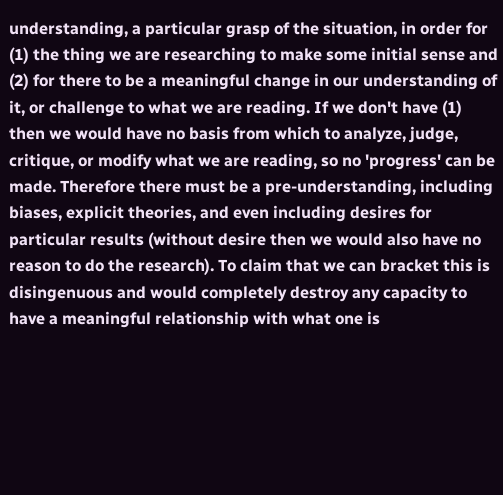understanding, a particular grasp of the situation, in order for (1) the thing we are researching to make some initial sense and (2) for there to be a meaningful change in our understanding of it, or challenge to what we are reading. If we don't have (1) then we would have no basis from which to analyze, judge, critique, or modify what we are reading, so no 'progress' can be made. Therefore there must be a pre-understanding, including biases, explicit theories, and even including desires for particular results (without desire then we would also have no reason to do the research). To claim that we can bracket this is disingenuous and would completely destroy any capacity to have a meaningful relationship with what one is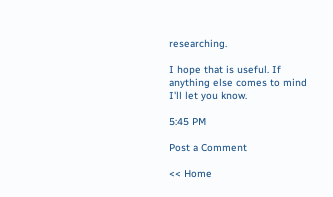researching.

I hope that is useful. If anything else comes to mind I'll let you know.

5:45 PM

Post a Comment

<< Home